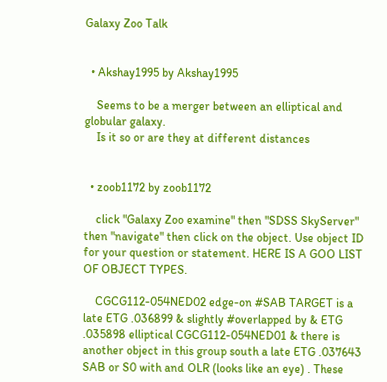Galaxy Zoo Talk


  • Akshay1995 by Akshay1995

    Seems to be a merger between an elliptical and globular galaxy.
    Is it so or are they at different distances


  • zoob1172 by zoob1172

    click "Galaxy Zoo examine" then "SDSS SkyServer" then "navigate" then click on the object. Use object ID for your question or statement. HERE IS A GOO LIST OF OBJECT TYPES.

    CGCG112-054NED02 edge-on #SAB TARGET is a late ETG .036899 & slightly #overlapped by & ETG .035898 elliptical CGCG112-054NED01 & there is another object in this group south a late ETG .037643 SAB or S0 with and OLR (looks like an eye) . These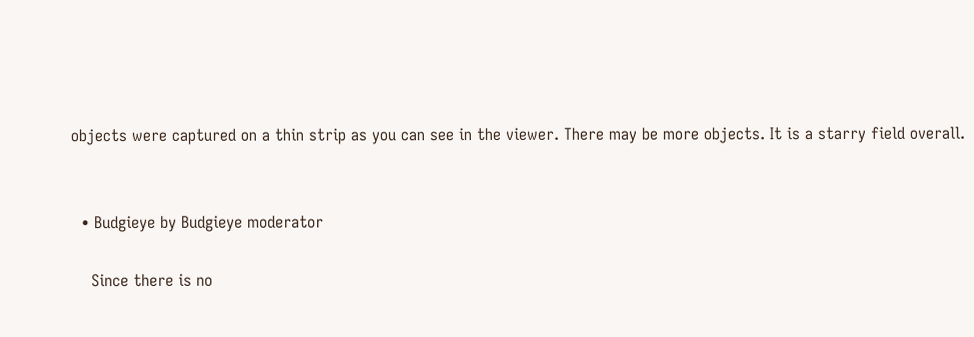objects were captured on a thin strip as you can see in the viewer. There may be more objects. It is a starry field overall.


  • Budgieye by Budgieye moderator

    Since there is no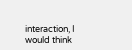interaction, I would think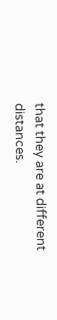that they are at different distances.